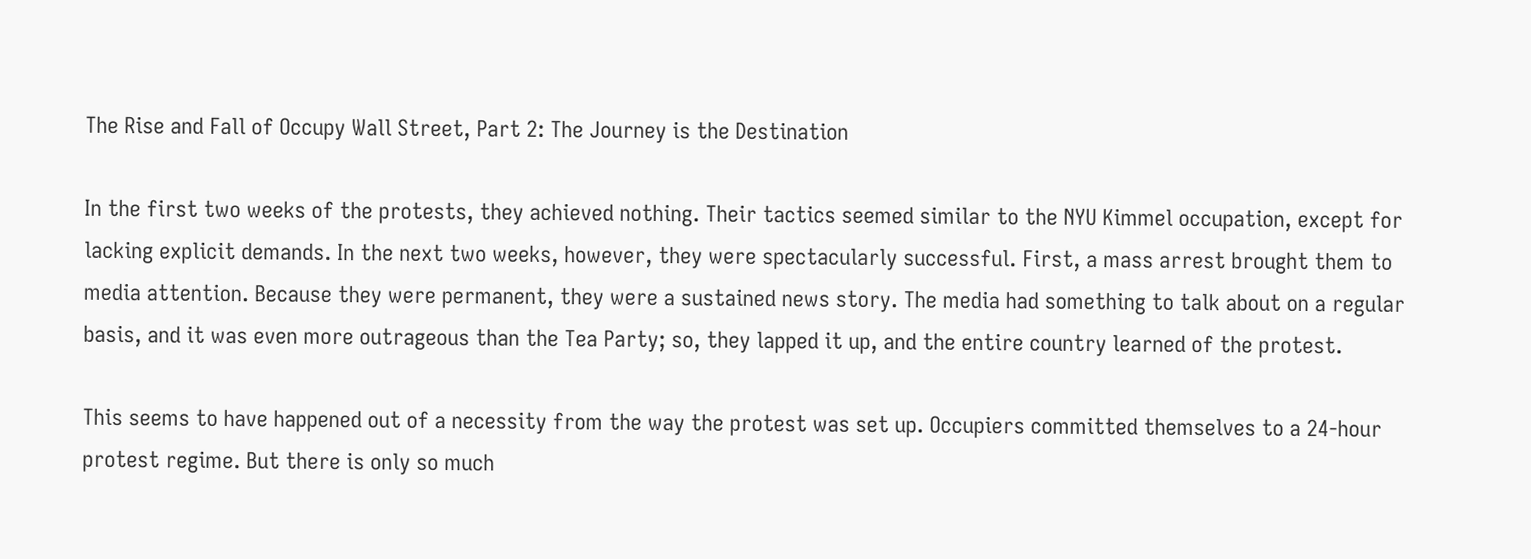The Rise and Fall of Occupy Wall Street, Part 2: The Journey is the Destination

In the first two weeks of the protests, they achieved nothing. Their tactics seemed similar to the NYU Kimmel occupation, except for lacking explicit demands. In the next two weeks, however, they were spectacularly successful. First, a mass arrest brought them to media attention. Because they were permanent, they were a sustained news story. The media had something to talk about on a regular basis, and it was even more outrageous than the Tea Party; so, they lapped it up, and the entire country learned of the protest.

This seems to have happened out of a necessity from the way the protest was set up. Occupiers committed themselves to a 24-hour protest regime. But there is only so much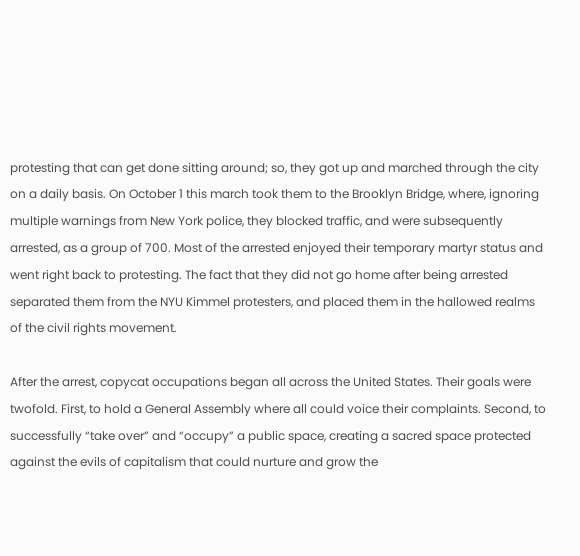protesting that can get done sitting around; so, they got up and marched through the city on a daily basis. On October 1 this march took them to the Brooklyn Bridge, where, ignoring multiple warnings from New York police, they blocked traffic, and were subsequently arrested, as a group of 700. Most of the arrested enjoyed their temporary martyr status and went right back to protesting. The fact that they did not go home after being arrested separated them from the NYU Kimmel protesters, and placed them in the hallowed realms of the civil rights movement.

After the arrest, copycat occupations began all across the United States. Their goals were twofold. First, to hold a General Assembly where all could voice their complaints. Second, to successfully “take over” and “occupy” a public space, creating a sacred space protected against the evils of capitalism that could nurture and grow the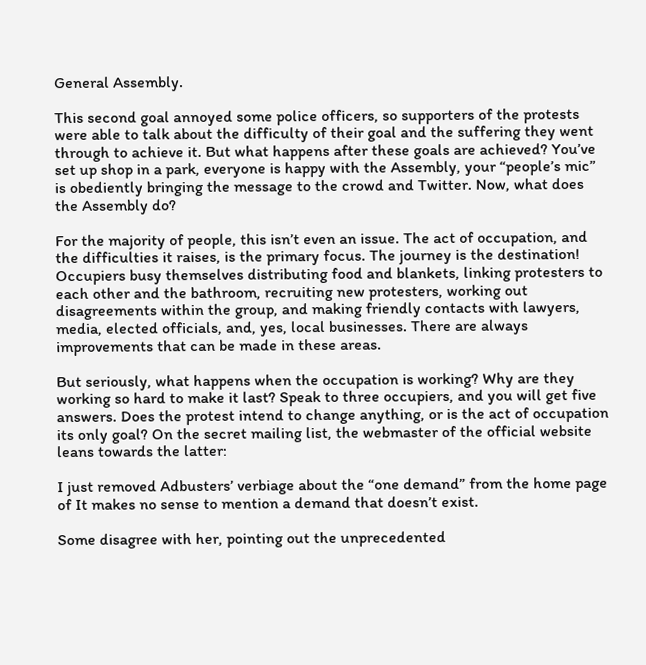General Assembly.

This second goal annoyed some police officers, so supporters of the protests were able to talk about the difficulty of their goal and the suffering they went through to achieve it. But what happens after these goals are achieved? You’ve set up shop in a park, everyone is happy with the Assembly, your “people’s mic” is obediently bringing the message to the crowd and Twitter. Now, what does the Assembly do?

For the majority of people, this isn’t even an issue. The act of occupation, and the difficulties it raises, is the primary focus. The journey is the destination! Occupiers busy themselves distributing food and blankets, linking protesters to each other and the bathroom, recruiting new protesters, working out disagreements within the group, and making friendly contacts with lawyers, media, elected officials, and, yes, local businesses. There are always improvements that can be made in these areas.

But seriously, what happens when the occupation is working? Why are they working so hard to make it last? Speak to three occupiers, and you will get five answers. Does the protest intend to change anything, or is the act of occupation its only goal? On the secret mailing list, the webmaster of the official website leans towards the latter:

I just removed Adbusters’ verbiage about the “one demand” from the home page of It makes no sense to mention a demand that doesn’t exist.

Some disagree with her, pointing out the unprecedented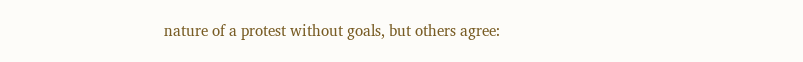nature of a protest without goals, but others agree: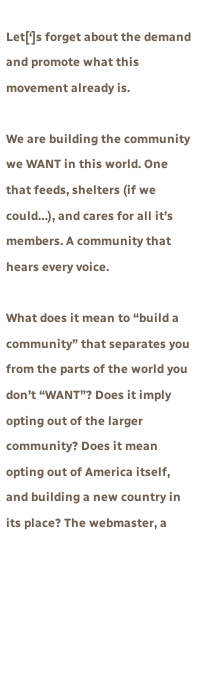Let[‘]s forget about the demand and promote what this movement already is.

We are building the community we WANT in this world. One that feeds, shelters (if we could…), and cares for all it’s members. A community that hears every voice.

What does it mean to “build a community” that separates you from the parts of the world you don’t “WANT”? Does it imply opting out of the larger community? Does it mean opting out of America itself, and building a new country in its place? The webmaster, a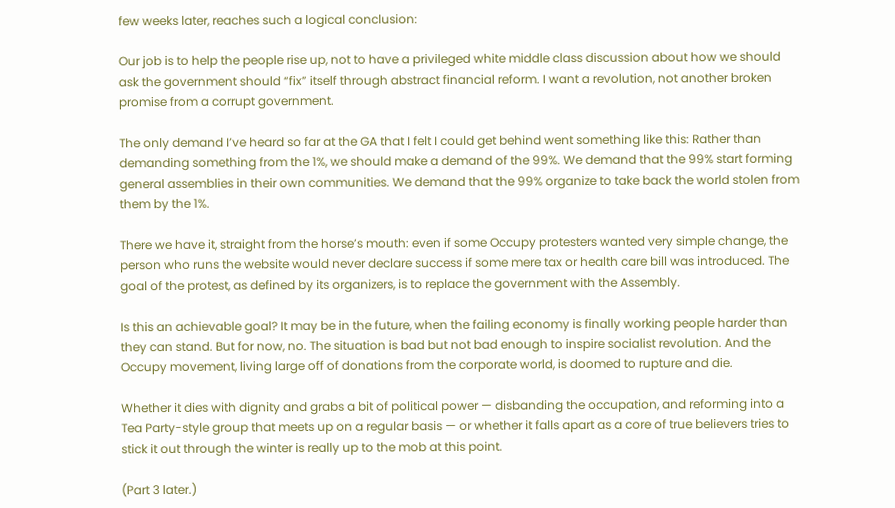few weeks later, reaches such a logical conclusion:

Our job is to help the people rise up, not to have a privileged white middle class discussion about how we should ask the government should “fix” itself through abstract financial reform. I want a revolution, not another broken promise from a corrupt government.

The only demand I’ve heard so far at the GA that I felt I could get behind went something like this: Rather than demanding something from the 1%, we should make a demand of the 99%. We demand that the 99% start forming general assemblies in their own communities. We demand that the 99% organize to take back the world stolen from them by the 1%.

There we have it, straight from the horse’s mouth: even if some Occupy protesters wanted very simple change, the person who runs the website would never declare success if some mere tax or health care bill was introduced. The goal of the protest, as defined by its organizers, is to replace the government with the Assembly.

Is this an achievable goal? It may be in the future, when the failing economy is finally working people harder than they can stand. But for now, no. The situation is bad but not bad enough to inspire socialist revolution. And the Occupy movement, living large off of donations from the corporate world, is doomed to rupture and die.

Whether it dies with dignity and grabs a bit of political power — disbanding the occupation, and reforming into a Tea Party-style group that meets up on a regular basis — or whether it falls apart as a core of true believers tries to stick it out through the winter is really up to the mob at this point.

(Part 3 later.)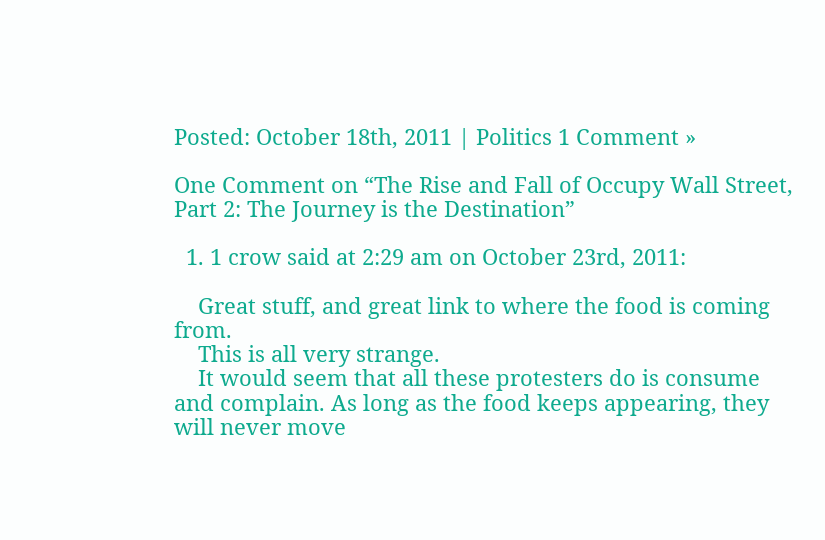Posted: October 18th, 2011 | Politics 1 Comment »

One Comment on “The Rise and Fall of Occupy Wall Street, Part 2: The Journey is the Destination”

  1. 1 crow said at 2:29 am on October 23rd, 2011:

    Great stuff, and great link to where the food is coming from.
    This is all very strange.
    It would seem that all these protesters do is consume and complain. As long as the food keeps appearing, they will never move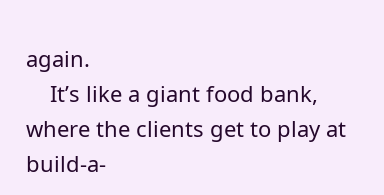again.
    It’s like a giant food bank, where the clients get to play at build-a-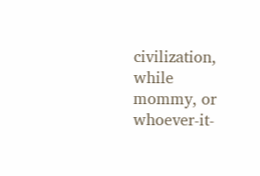civilization, while mommy, or whoever-it-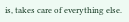is, takes care of everything else.